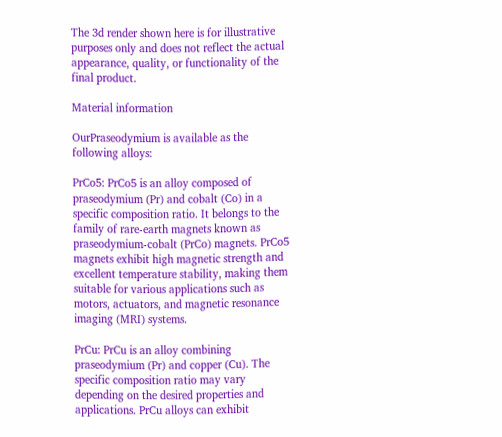The 3d render shown here is for illustrative purposes only and does not reflect the actual appearance, quality, or functionality of the final product.

Material information

OurPraseodymium is available as the following alloys:

PrCo5: PrCo5 is an alloy composed of praseodymium (Pr) and cobalt (Co) in a specific composition ratio. It belongs to the family of rare-earth magnets known as praseodymium-cobalt (PrCo) magnets. PrCo5 magnets exhibit high magnetic strength and excellent temperature stability, making them suitable for various applications such as motors, actuators, and magnetic resonance imaging (MRI) systems.

PrCu: PrCu is an alloy combining praseodymium (Pr) and copper (Cu). The specific composition ratio may vary depending on the desired properties and applications. PrCu alloys can exhibit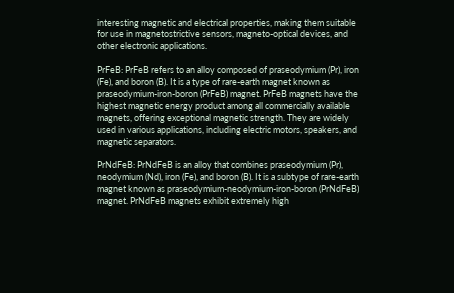interesting magnetic and electrical properties, making them suitable for use in magnetostrictive sensors, magneto-optical devices, and other electronic applications.

PrFeB: PrFeB refers to an alloy composed of praseodymium (Pr), iron (Fe), and boron (B). It is a type of rare-earth magnet known as praseodymium-iron-boron (PrFeB) magnet. PrFeB magnets have the highest magnetic energy product among all commercially available magnets, offering exceptional magnetic strength. They are widely used in various applications, including electric motors, speakers, and magnetic separators.

PrNdFeB: PrNdFeB is an alloy that combines praseodymium (Pr), neodymium (Nd), iron (Fe), and boron (B). It is a subtype of rare-earth magnet known as praseodymium-neodymium-iron-boron (PrNdFeB) magnet. PrNdFeB magnets exhibit extremely high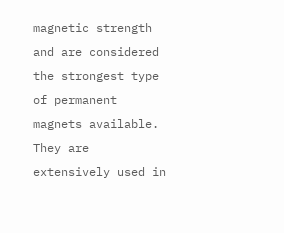magnetic strength and are considered the strongest type of permanent magnets available. They are extensively used in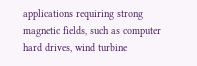applications requiring strong magnetic fields, such as computer hard drives, wind turbine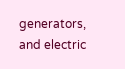generators, and electric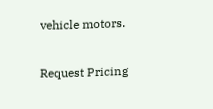vehicle motors.

Request Pricing